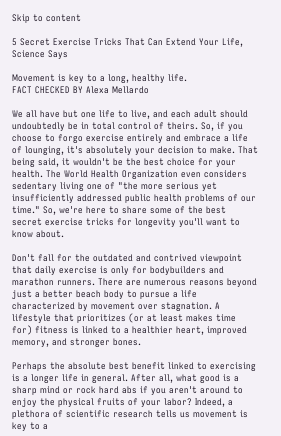Skip to content

5 Secret Exercise Tricks That Can Extend Your Life, Science Says

Movement is key to a long, healthy life.
FACT CHECKED BY Alexa Mellardo

We all have but one life to live, and each adult should undoubtedly be in total control of theirs. So, if you choose to forgo exercise entirely and embrace a life of lounging, it's absolutely your decision to make. That being said, it wouldn't be the best choice for your health. The World Health Organization even considers sedentary living one of "the more serious yet insufficiently addressed public health problems of our time." So, we're here to share some of the best secret exercise tricks for longevity you'll want to know about.

Don't fall for the outdated and contrived viewpoint that daily exercise is only for bodybuilders and marathon runners. There are numerous reasons beyond just a better beach body to pursue a life characterized by movement over stagnation. A lifestyle that prioritizes (or at least makes time for) fitness is linked to a healthier heart, improved memory, and stronger bones.

Perhaps the absolute best benefit linked to exercising is a longer life in general. After all, what good is a sharp mind or rock hard abs if you aren't around to enjoy the physical fruits of your labor? Indeed, a plethora of scientific research tells us movement is key to a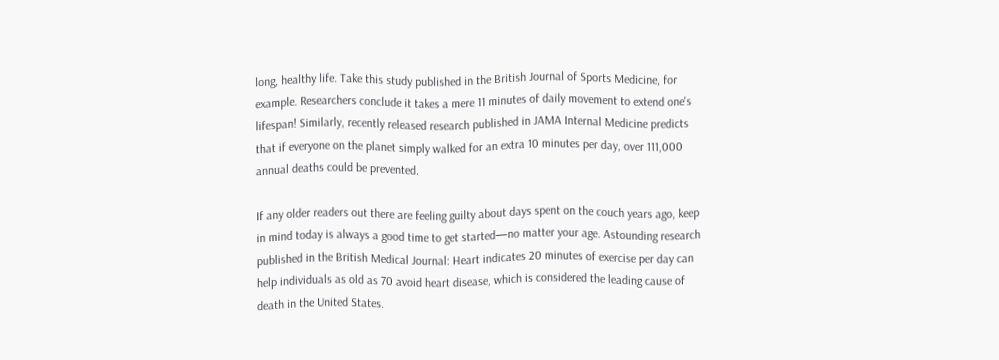long, healthy life. Take this study published in the British Journal of Sports Medicine, for example. Researchers conclude it takes a mere 11 minutes of daily movement to extend one's lifespan! Similarly, recently released research published in JAMA Internal Medicine predicts that if everyone on the planet simply walked for an extra 10 minutes per day, over 111,000 annual deaths could be prevented.

If any older readers out there are feeling guilty about days spent on the couch years ago, keep in mind today is always a good time to get started—no matter your age. Astounding research published in the British Medical Journal: Heart indicates 20 minutes of exercise per day can help individuals as old as 70 avoid heart disease, which is considered the leading cause of death in the United States.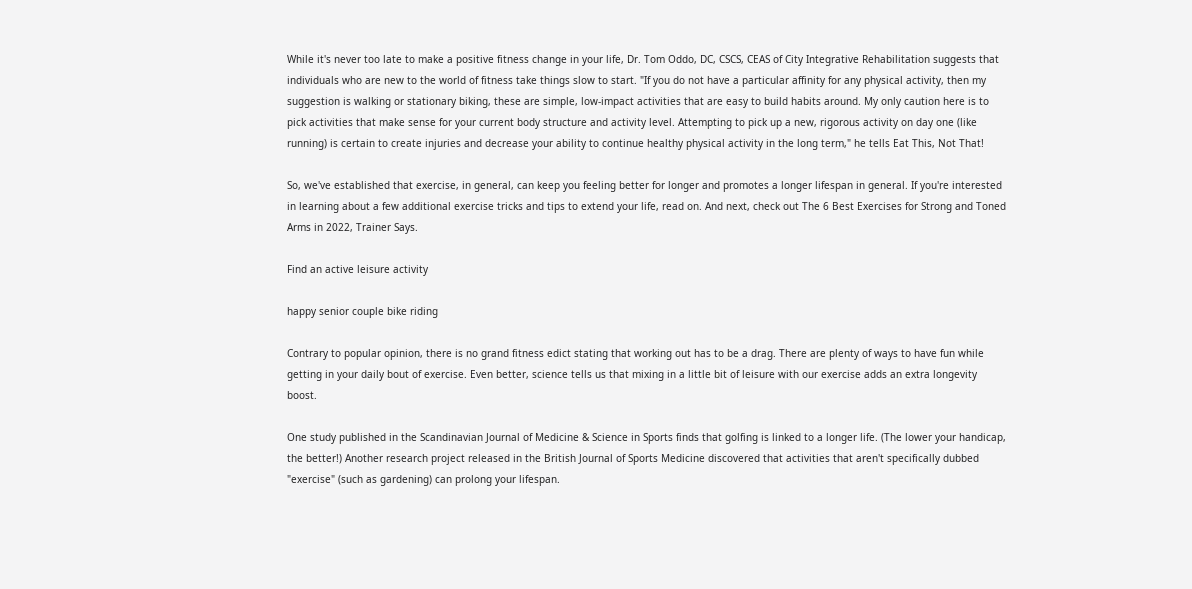While it's never too late to make a positive fitness change in your life, Dr. Tom Oddo, DC, CSCS, CEAS of City Integrative Rehabilitation suggests that individuals who are new to the world of fitness take things slow to start. "If you do not have a particular affinity for any physical activity, then my suggestion is walking or stationary biking, these are simple, low-impact activities that are easy to build habits around. My only caution here is to pick activities that make sense for your current body structure and activity level. Attempting to pick up a new, rigorous activity on day one (like running) is certain to create injuries and decrease your ability to continue healthy physical activity in the long term," he tells Eat This, Not That!

So, we've established that exercise, in general, can keep you feeling better for longer and promotes a longer lifespan in general. If you're interested in learning about a few additional exercise tricks and tips to extend your life, read on. And next, check out The 6 Best Exercises for Strong and Toned Arms in 2022, Trainer Says.

Find an active leisure activity

happy senior couple bike riding

Contrary to popular opinion, there is no grand fitness edict stating that working out has to be a drag. There are plenty of ways to have fun while getting in your daily bout of exercise. Even better, science tells us that mixing in a little bit of leisure with our exercise adds an extra longevity boost.

One study published in the Scandinavian Journal of Medicine & Science in Sports finds that golfing is linked to a longer life. (The lower your handicap, the better!) Another research project released in the British Journal of Sports Medicine discovered that activities that aren't specifically dubbed "exercise" (such as gardening) can prolong your lifespan.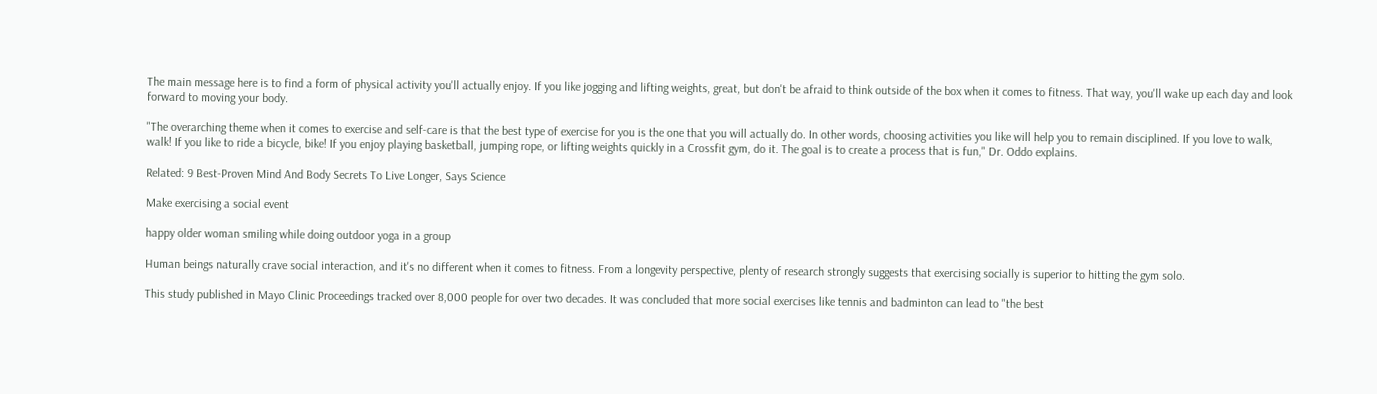The main message here is to find a form of physical activity you'll actually enjoy. If you like jogging and lifting weights, great, but don't be afraid to think outside of the box when it comes to fitness. That way, you'll wake up each day and look forward to moving your body.

"The overarching theme when it comes to exercise and self-care is that the best type of exercise for you is the one that you will actually do. In other words, choosing activities you like will help you to remain disciplined. If you love to walk, walk! If you like to ride a bicycle, bike! If you enjoy playing basketball, jumping rope, or lifting weights quickly in a Crossfit gym, do it. The goal is to create a process that is fun," Dr. Oddo explains.

Related: 9 Best-Proven Mind And Body Secrets To Live Longer, Says Science

Make exercising a social event

happy older woman smiling while doing outdoor yoga in a group

Human beings naturally crave social interaction, and it's no different when it comes to fitness. From a longevity perspective, plenty of research strongly suggests that exercising socially is superior to hitting the gym solo.

This study published in Mayo Clinic Proceedings tracked over 8,000 people for over two decades. It was concluded that more social exercises like tennis and badminton can lead to "the best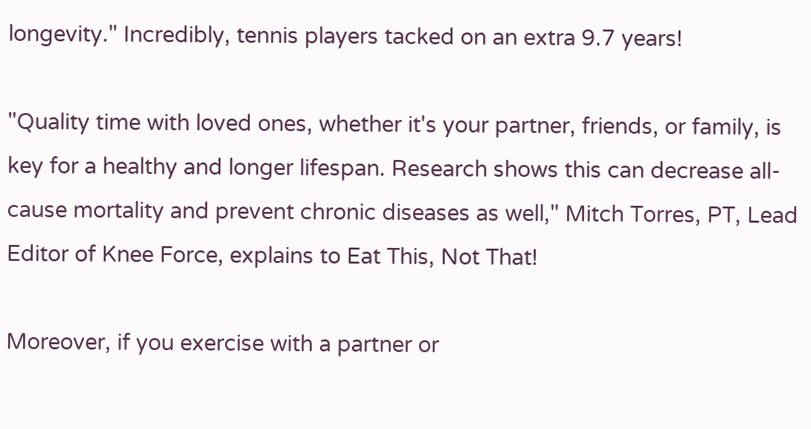longevity." Incredibly, tennis players tacked on an extra 9.7 years!

"Quality time with loved ones, whether it's your partner, friends, or family, is key for a healthy and longer lifespan. Research shows this can decrease all-cause mortality and prevent chronic diseases as well," Mitch Torres, PT, Lead Editor of Knee Force, explains to Eat This, Not That!

Moreover, if you exercise with a partner or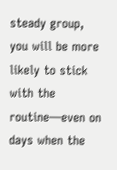steady group, you will be more likely to stick with the routine—even on days when the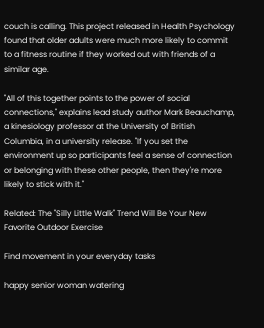couch is calling. This project released in Health Psychology found that older adults were much more likely to commit to a fitness routine if they worked out with friends of a similar age.

"All of this together points to the power of social connections," explains lead study author Mark Beauchamp, a kinesiology professor at the University of British Columbia, in a university release. "If you set the environment up so participants feel a sense of connection or belonging with these other people, then they're more likely to stick with it."

Related: The "Silly Little Walk" Trend Will Be Your New Favorite Outdoor Exercise

Find movement in your everyday tasks

happy senior woman watering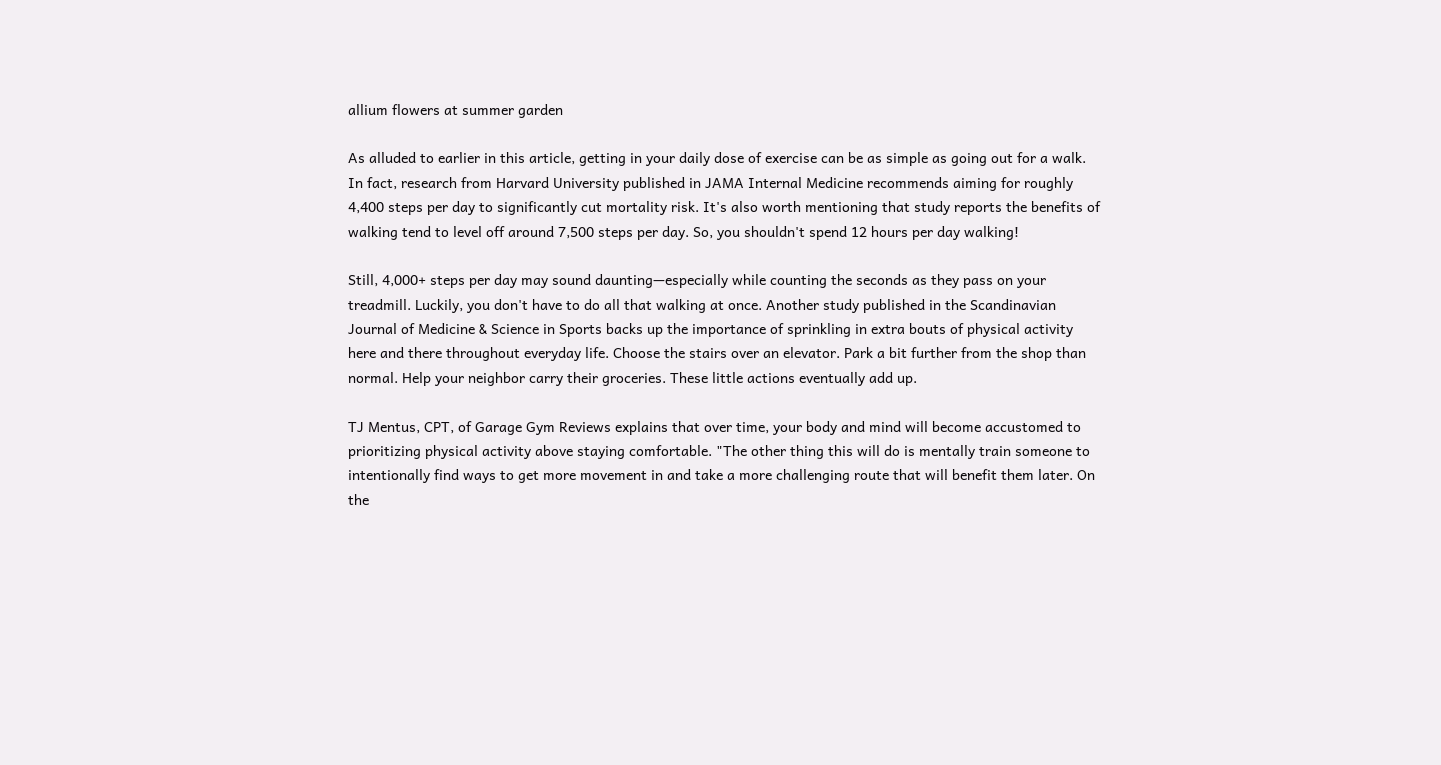allium flowers at summer garden

As alluded to earlier in this article, getting in your daily dose of exercise can be as simple as going out for a walk. In fact, research from Harvard University published in JAMA Internal Medicine recommends aiming for roughly 4,400 steps per day to significantly cut mortality risk. It's also worth mentioning that study reports the benefits of walking tend to level off around 7,500 steps per day. So, you shouldn't spend 12 hours per day walking!

Still, 4,000+ steps per day may sound daunting—especially while counting the seconds as they pass on your treadmill. Luckily, you don't have to do all that walking at once. Another study published in the Scandinavian Journal of Medicine & Science in Sports backs up the importance of sprinkling in extra bouts of physical activity here and there throughout everyday life. Choose the stairs over an elevator. Park a bit further from the shop than normal. Help your neighbor carry their groceries. These little actions eventually add up.

TJ Mentus, CPT, of Garage Gym Reviews explains that over time, your body and mind will become accustomed to prioritizing physical activity above staying comfortable. "The other thing this will do is mentally train someone to intentionally find ways to get more movement in and take a more challenging route that will benefit them later. On the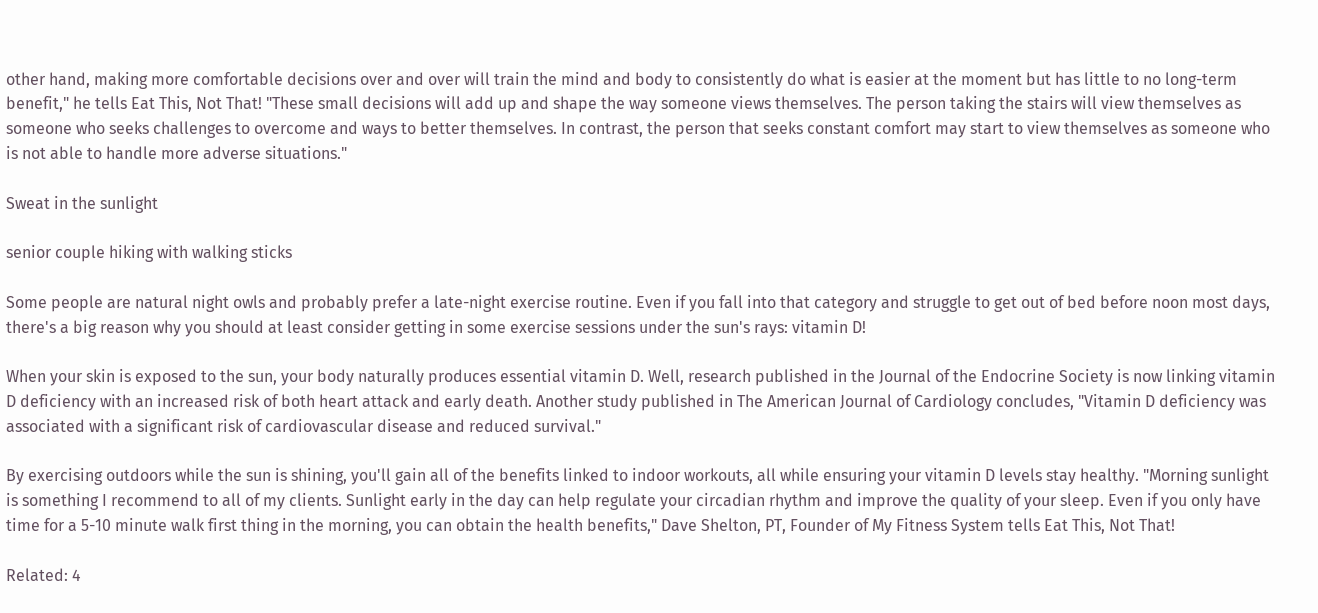other hand, making more comfortable decisions over and over will train the mind and body to consistently do what is easier at the moment but has little to no long-term benefit," he tells Eat This, Not That! "These small decisions will add up and shape the way someone views themselves. The person taking the stairs will view themselves as someone who seeks challenges to overcome and ways to better themselves. In contrast, the person that seeks constant comfort may start to view themselves as someone who is not able to handle more adverse situations."

Sweat in the sunlight

senior couple hiking with walking sticks

Some people are natural night owls and probably prefer a late-night exercise routine. Even if you fall into that category and struggle to get out of bed before noon most days, there's a big reason why you should at least consider getting in some exercise sessions under the sun's rays: vitamin D!

When your skin is exposed to the sun, your body naturally produces essential vitamin D. Well, research published in the Journal of the Endocrine Society is now linking vitamin D deficiency with an increased risk of both heart attack and early death. Another study published in The American Journal of Cardiology concludes, "Vitamin D deficiency was associated with a significant risk of cardiovascular disease and reduced survival."

By exercising outdoors while the sun is shining, you'll gain all of the benefits linked to indoor workouts, all while ensuring your vitamin D levels stay healthy. "Morning sunlight is something I recommend to all of my clients. Sunlight early in the day can help regulate your circadian rhythm and improve the quality of your sleep. Even if you only have time for a 5-10 minute walk first thing in the morning, you can obtain the health benefits," Dave Shelton, PT, Founder of My Fitness System tells Eat This, Not That!

Related: 4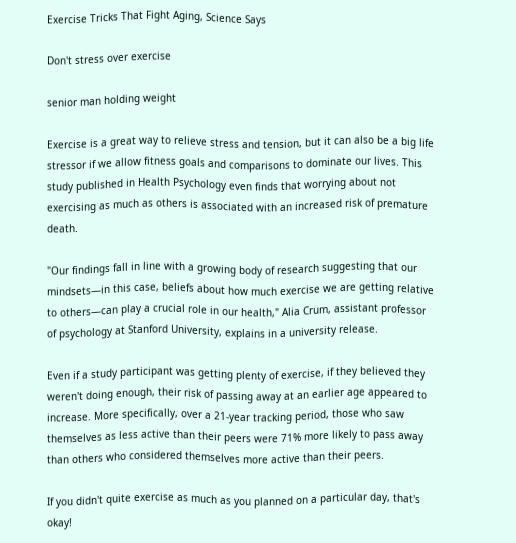Exercise Tricks That Fight Aging, Science Says

Don't stress over exercise

senior man holding weight

Exercise is a great way to relieve stress and tension, but it can also be a big life stressor if we allow fitness goals and comparisons to dominate our lives. This study published in Health Psychology even finds that worrying about not exercising as much as others is associated with an increased risk of premature death.

"Our findings fall in line with a growing body of research suggesting that our mindsets—in this case, beliefs about how much exercise we are getting relative to others—can play a crucial role in our health," Alia Crum, assistant professor of psychology at Stanford University, explains in a university release.

Even if a study participant was getting plenty of exercise, if they believed they weren't doing enough, their risk of passing away at an earlier age appeared to increase. More specifically, over a 21-year tracking period, those who saw themselves as less active than their peers were 71% more likely to pass away than others who considered themselves more active than their peers.

If you didn't quite exercise as much as you planned on a particular day, that's okay!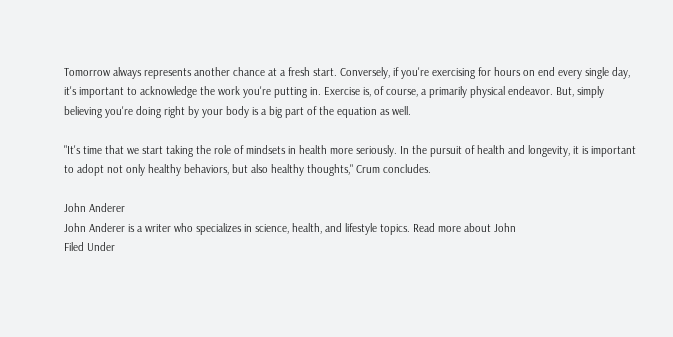Tomorrow always represents another chance at a fresh start. Conversely, if you're exercising for hours on end every single day, it's important to acknowledge the work you're putting in. Exercise is, of course, a primarily physical endeavor. But, simply believing you're doing right by your body is a big part of the equation as well.

"It's time that we start taking the role of mindsets in health more seriously. In the pursuit of health and longevity, it is important to adopt not only healthy behaviors, but also healthy thoughts," Crum concludes.

John Anderer
John Anderer is a writer who specializes in science, health, and lifestyle topics. Read more about John
Filed Under